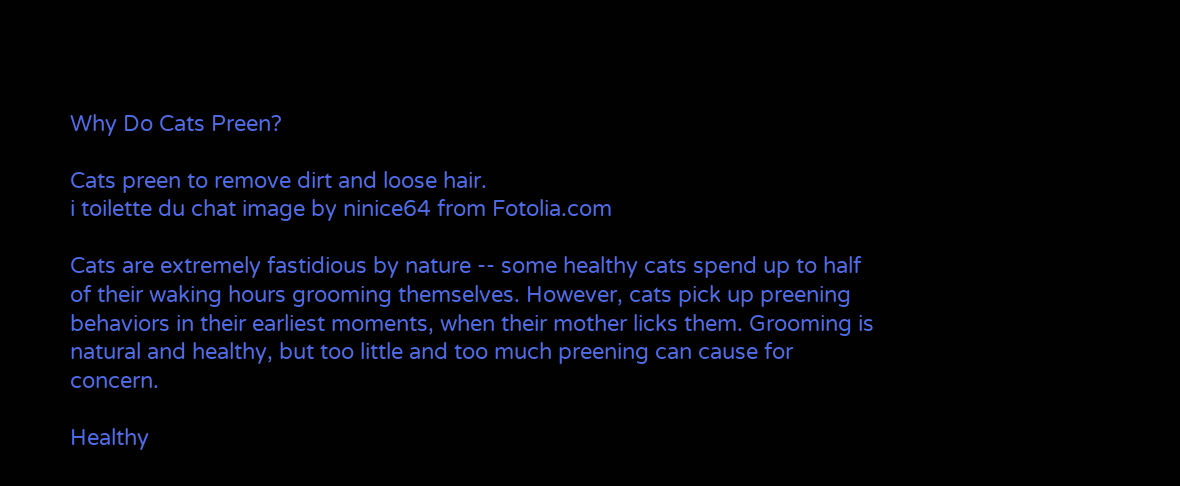Why Do Cats Preen?

Cats preen to remove dirt and loose hair.
i toilette du chat image by ninice64 from Fotolia.com

Cats are extremely fastidious by nature -- some healthy cats spend up to half of their waking hours grooming themselves. However, cats pick up preening behaviors in their earliest moments, when their mother licks them. Grooming is natural and healthy, but too little and too much preening can cause for concern.

Healthy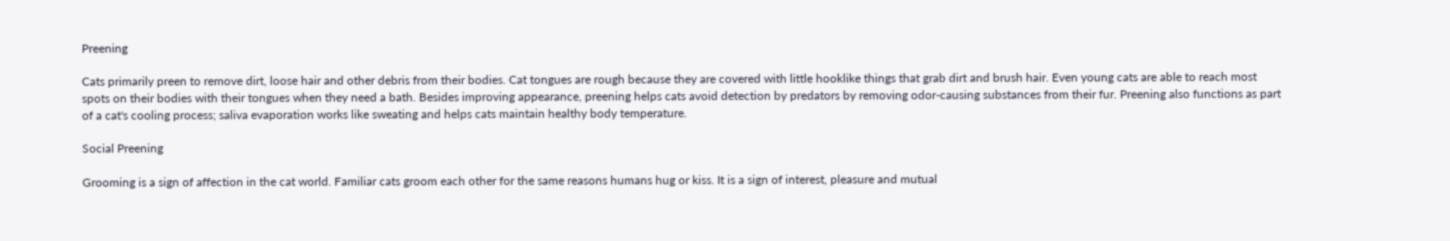Preening

Cats primarily preen to remove dirt, loose hair and other debris from their bodies. Cat tongues are rough because they are covered with little hooklike things that grab dirt and brush hair. Even young cats are able to reach most spots on their bodies with their tongues when they need a bath. Besides improving appearance, preening helps cats avoid detection by predators by removing odor-causing substances from their fur. Preening also functions as part of a cat's cooling process; saliva evaporation works like sweating and helps cats maintain healthy body temperature.

Social Preening

Grooming is a sign of affection in the cat world. Familiar cats groom each other for the same reasons humans hug or kiss. It is a sign of interest, pleasure and mutual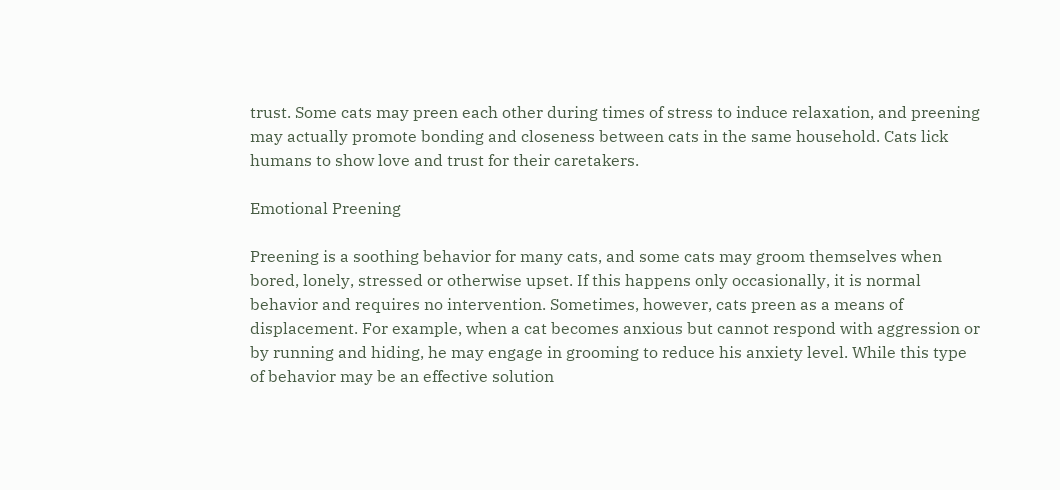trust. Some cats may preen each other during times of stress to induce relaxation, and preening may actually promote bonding and closeness between cats in the same household. Cats lick humans to show love and trust for their caretakers.

Emotional Preening

Preening is a soothing behavior for many cats, and some cats may groom themselves when bored, lonely, stressed or otherwise upset. If this happens only occasionally, it is normal behavior and requires no intervention. Sometimes, however, cats preen as a means of displacement. For example, when a cat becomes anxious but cannot respond with aggression or by running and hiding, he may engage in grooming to reduce his anxiety level. While this type of behavior may be an effective solution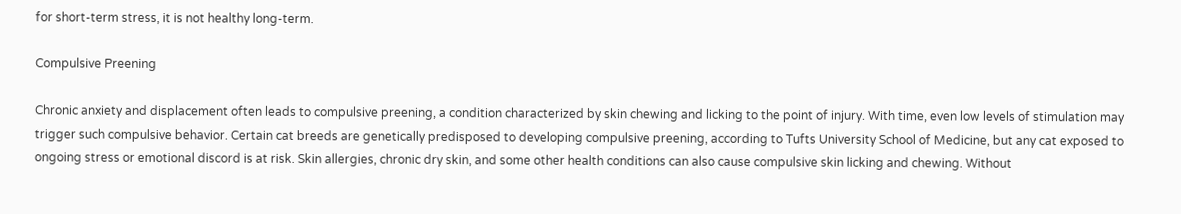for short-term stress, it is not healthy long-term.

Compulsive Preening

Chronic anxiety and displacement often leads to compulsive preening, a condition characterized by skin chewing and licking to the point of injury. With time, even low levels of stimulation may trigger such compulsive behavior. Certain cat breeds are genetically predisposed to developing compulsive preening, according to Tufts University School of Medicine, but any cat exposed to ongoing stress or emotional discord is at risk. Skin allergies, chronic dry skin, and some other health conditions can also cause compulsive skin licking and chewing. Without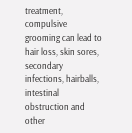treatment, compulsive grooming can lead to hair loss, skin sores, secondary infections, hairballs, intestinal obstruction and other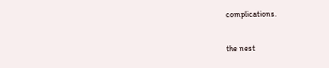complications.

the nest